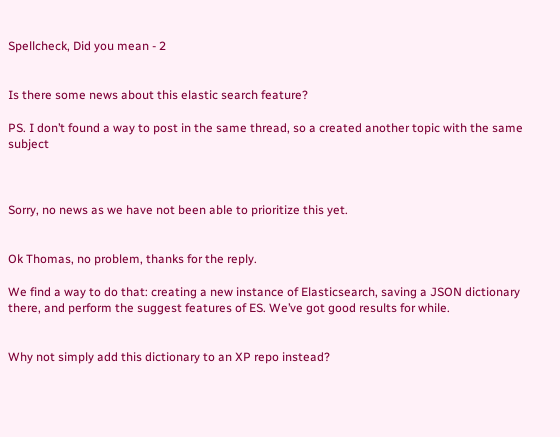Spellcheck, Did you mean - 2


Is there some news about this elastic search feature?

PS. I don’t found a way to post in the same thread, so a created another topic with the same subject



Sorry, no news as we have not been able to prioritize this yet.


Ok Thomas, no problem, thanks for the reply.

We find a way to do that: creating a new instance of Elasticsearch, saving a JSON dictionary there, and perform the suggest features of ES. We’ve got good results for while.


Why not simply add this dictionary to an XP repo instead?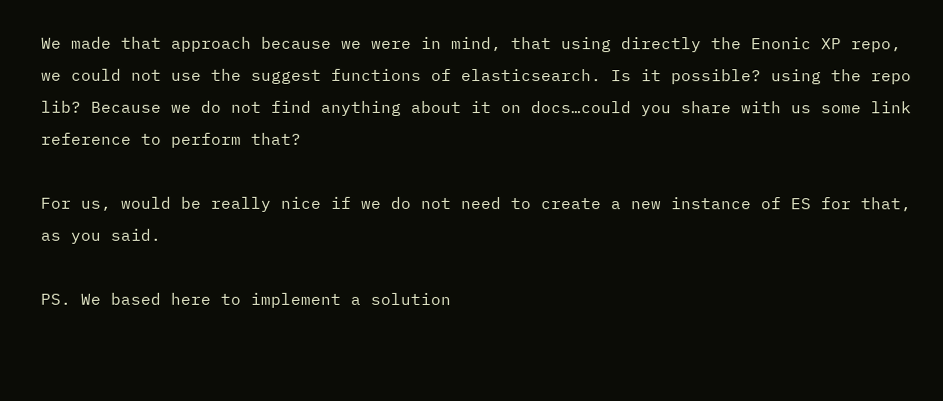We made that approach because we were in mind, that using directly the Enonic XP repo, we could not use the suggest functions of elasticsearch. Is it possible? using the repo lib? Because we do not find anything about it on docs…could you share with us some link reference to perform that?

For us, would be really nice if we do not need to create a new instance of ES for that, as you said.

PS. We based here to implement a solution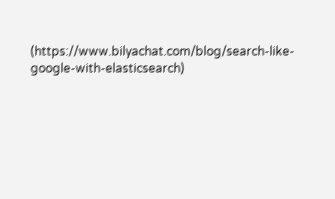(https://www.bilyachat.com/blog/search-like-google-with-elasticsearch)